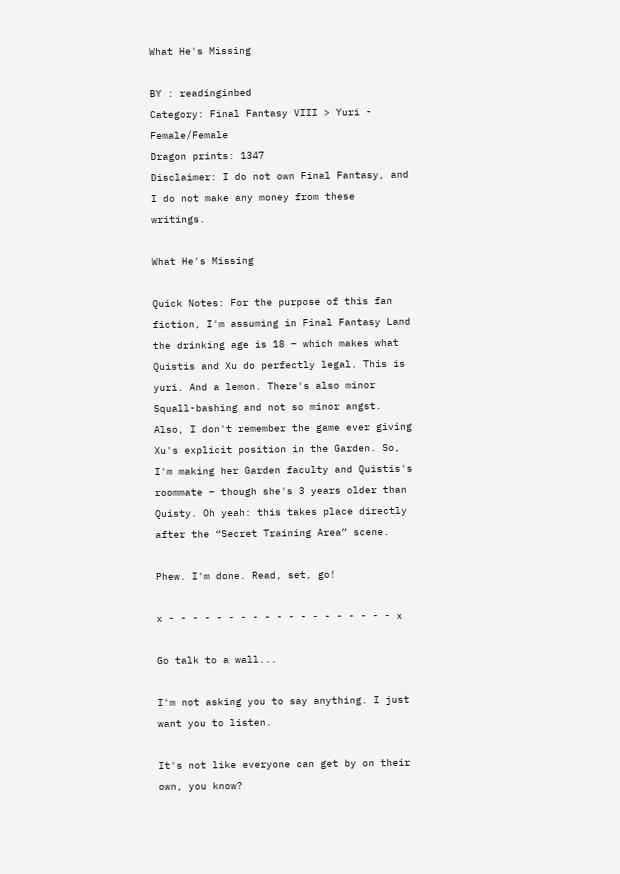What He's Missing

BY : readinginbed
Category: Final Fantasy VIII > Yuri - Female/Female
Dragon prints: 1347
Disclaimer: I do not own Final Fantasy, and I do not make any money from these writings.

What He's Missing

Quick Notes: For the purpose of this fan fiction, I'm assuming in Final Fantasy Land the drinking age is 18 – which makes what Quistis and Xu do perfectly legal. This is yuri. And a lemon. There's also minor Squall-bashing and not so minor angst. Also, I don't remember the game ever giving Xu's explicit position in the Garden. So, I'm making her Garden faculty and Quistis's roommate – though she's 3 years older than Quisty. Oh yeah: this takes place directly after the “Secret Training Area” scene.

Phew. I'm done. Read, set, go!

x - - - - - - - - - - - - - - - - - - - x

Go talk to a wall...

I'm not asking you to say anything. I just want you to listen.

It's not like everyone can get by on their own, you know?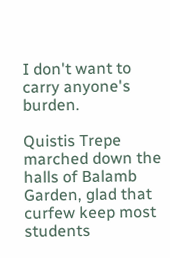I don't want to carry anyone's burden.

Quistis Trepe marched down the halls of Balamb Garden, glad that curfew keep most students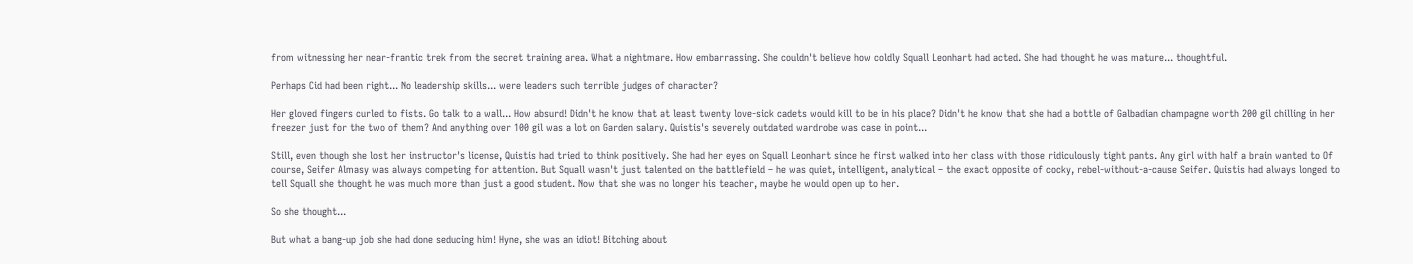from witnessing her near-frantic trek from the secret training area. What a nightmare. How embarrassing. She couldn't believe how coldly Squall Leonhart had acted. She had thought he was mature... thoughtful.

Perhaps Cid had been right... No leadership skills... were leaders such terrible judges of character?

Her gloved fingers curled to fists. Go talk to a wall... How absurd! Didn't he know that at least twenty love-sick cadets would kill to be in his place? Didn't he know that she had a bottle of Galbadian champagne worth 200 gil chilling in her freezer just for the two of them? And anything over 100 gil was a lot on Garden salary. Quistis's severely outdated wardrobe was case in point...

Still, even though she lost her instructor's license, Quistis had tried to think positively. She had her eyes on Squall Leonhart since he first walked into her class with those ridiculously tight pants. Any girl with half a brain wanted to Of course, Seifer Almasy was always competing for attention. But Squall wasn't just talented on the battlefield – he was quiet, intelligent, analytical – the exact opposite of cocky, rebel-without-a-cause Seifer. Quistis had always longed to tell Squall she thought he was much more than just a good student. Now that she was no longer his teacher, maybe he would open up to her.

So she thought...

But what a bang-up job she had done seducing him! Hyne, she was an idiot! Bitching about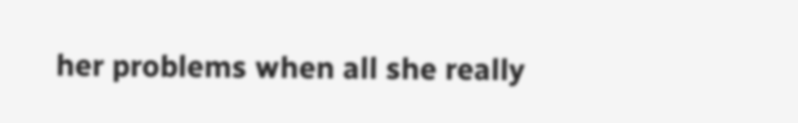her problems when all she really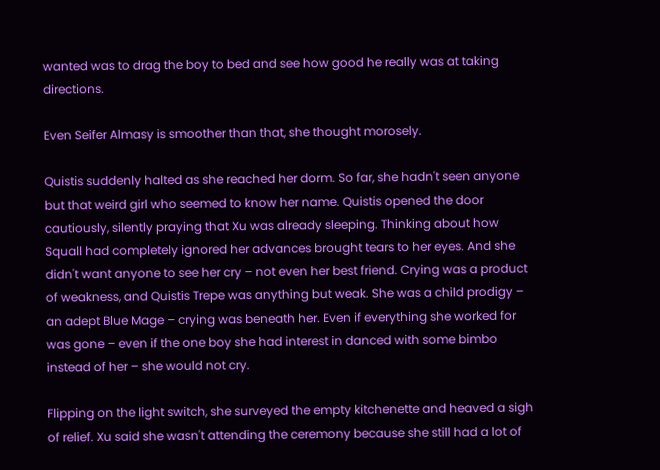wanted was to drag the boy to bed and see how good he really was at taking directions.

Even Seifer Almasy is smoother than that, she thought morosely.

Quistis suddenly halted as she reached her dorm. So far, she hadn't seen anyone but that weird girl who seemed to know her name. Quistis opened the door cautiously, silently praying that Xu was already sleeping. Thinking about how Squall had completely ignored her advances brought tears to her eyes. And she didn't want anyone to see her cry – not even her best friend. Crying was a product of weakness, and Quistis Trepe was anything but weak. She was a child prodigy – an adept Blue Mage – crying was beneath her. Even if everything she worked for was gone – even if the one boy she had interest in danced with some bimbo instead of her – she would not cry.

Flipping on the light switch, she surveyed the empty kitchenette and heaved a sigh of relief. Xu said she wasn't attending the ceremony because she still had a lot of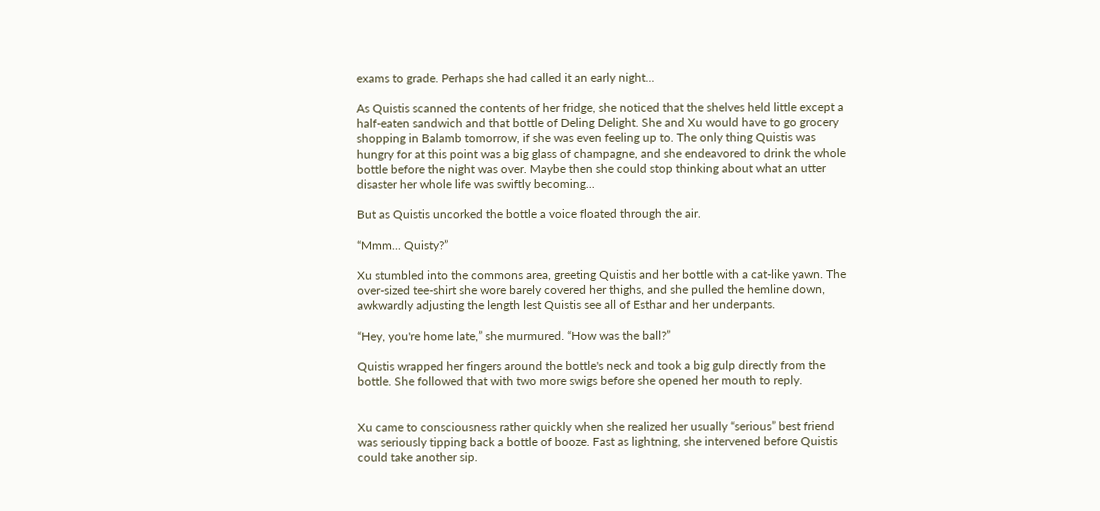exams to grade. Perhaps she had called it an early night...

As Quistis scanned the contents of her fridge, she noticed that the shelves held little except a half-eaten sandwich and that bottle of Deling Delight. She and Xu would have to go grocery shopping in Balamb tomorrow, if she was even feeling up to. The only thing Quistis was hungry for at this point was a big glass of champagne, and she endeavored to drink the whole bottle before the night was over. Maybe then she could stop thinking about what an utter disaster her whole life was swiftly becoming...

But as Quistis uncorked the bottle a voice floated through the air.

“Mmm... Quisty?”

Xu stumbled into the commons area, greeting Quistis and her bottle with a cat-like yawn. The over-sized tee-shirt she wore barely covered her thighs, and she pulled the hemline down, awkwardly adjusting the length lest Quistis see all of Esthar and her underpants.

“Hey, you're home late,” she murmured. “How was the ball?”

Quistis wrapped her fingers around the bottle's neck and took a big gulp directly from the bottle. She followed that with two more swigs before she opened her mouth to reply.


Xu came to consciousness rather quickly when she realized her usually “serious” best friend was seriously tipping back a bottle of booze. Fast as lightning, she intervened before Quistis could take another sip.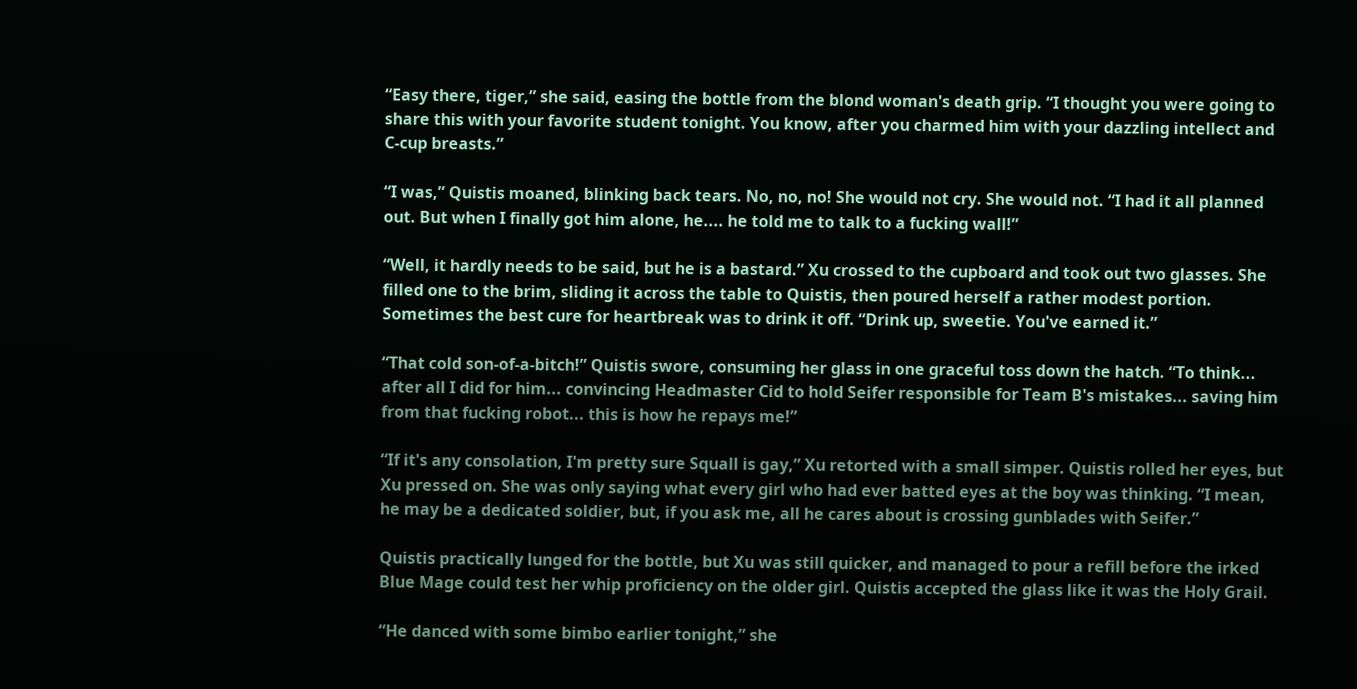“Easy there, tiger,” she said, easing the bottle from the blond woman's death grip. “I thought you were going to share this with your favorite student tonight. You know, after you charmed him with your dazzling intellect and C-cup breasts.”

“I was,” Quistis moaned, blinking back tears. No, no, no! She would not cry. She would not. “I had it all planned out. But when I finally got him alone, he.... he told me to talk to a fucking wall!”

“Well, it hardly needs to be said, but he is a bastard.” Xu crossed to the cupboard and took out two glasses. She filled one to the brim, sliding it across the table to Quistis, then poured herself a rather modest portion. Sometimes the best cure for heartbreak was to drink it off. “Drink up, sweetie. You've earned it.”

“That cold son-of-a-bitch!” Quistis swore, consuming her glass in one graceful toss down the hatch. “To think... after all I did for him... convincing Headmaster Cid to hold Seifer responsible for Team B's mistakes... saving him from that fucking robot... this is how he repays me!”

“If it's any consolation, I'm pretty sure Squall is gay,” Xu retorted with a small simper. Quistis rolled her eyes, but Xu pressed on. She was only saying what every girl who had ever batted eyes at the boy was thinking. “I mean, he may be a dedicated soldier, but, if you ask me, all he cares about is crossing gunblades with Seifer.”

Quistis practically lunged for the bottle, but Xu was still quicker, and managed to pour a refill before the irked Blue Mage could test her whip proficiency on the older girl. Quistis accepted the glass like it was the Holy Grail.

“He danced with some bimbo earlier tonight,” she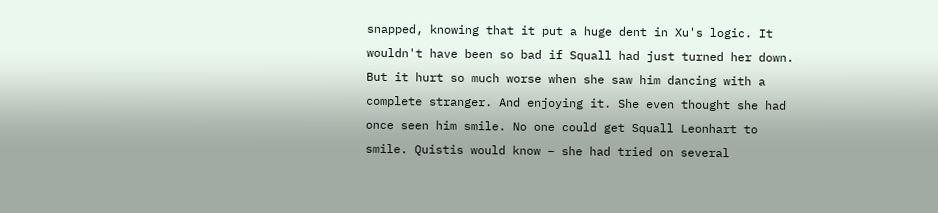snapped, knowing that it put a huge dent in Xu's logic. It wouldn't have been so bad if Squall had just turned her down. But it hurt so much worse when she saw him dancing with a complete stranger. And enjoying it. She even thought she had once seen him smile. No one could get Squall Leonhart to smile. Quistis would know – she had tried on several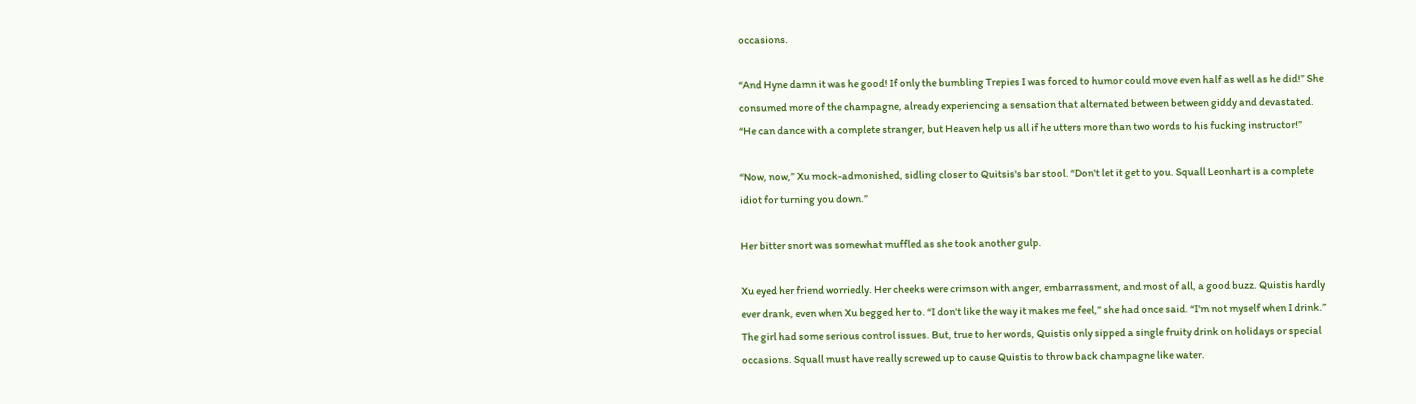occasions.

“And Hyne damn it was he good! If only the bumbling Trepies I was forced to humor could move even half as well as he did!” She consumed more of the champagne, already experiencing a sensation that alternated between between giddy and devastated. “He can dance with a complete stranger, but Heaven help us all if he utters more than two words to his fucking instructor!”

“Now, now,” Xu mock-admonished, sidling closer to Quitsis's bar stool. “Don't let it get to you. Squall Leonhart is a complete idiot for turning you down.”

Her bitter snort was somewhat muffled as she took another gulp.

Xu eyed her friend worriedly. Her cheeks were crimson with anger, embarrassment, and most of all, a good buzz. Quistis hardly ever drank, even when Xu begged her to. “I don't like the way it makes me feel,” she had once said. “I'm not myself when I drink.” The girl had some serious control issues. But, true to her words, Quistis only sipped a single fruity drink on holidays or special occasions. Squall must have really screwed up to cause Quistis to throw back champagne like water.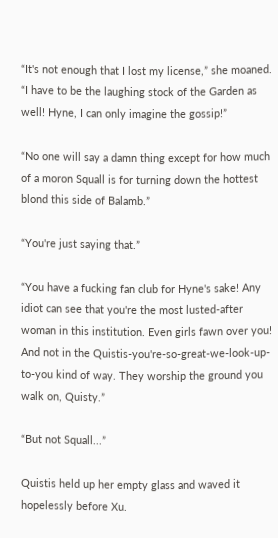“It's not enough that I lost my license,” she moaned. “I have to be the laughing stock of the Garden as well! Hyne, I can only imagine the gossip!”

“No one will say a damn thing except for how much of a moron Squall is for turning down the hottest blond this side of Balamb.”

“You're just saying that.”

“You have a fucking fan club for Hyne's sake! Any idiot can see that you're the most lusted-after woman in this institution. Even girls fawn over you! And not in the Quistis-you're-so-great-we-look-up-to-you kind of way. They worship the ground you walk on, Quisty.”

“But not Squall...”

Quistis held up her empty glass and waved it hopelessly before Xu.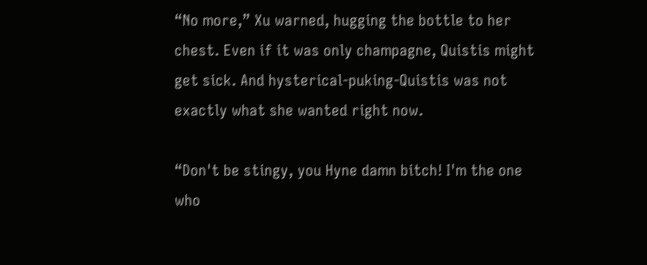“No more,” Xu warned, hugging the bottle to her chest. Even if it was only champagne, Quistis might get sick. And hysterical-puking-Quistis was not exactly what she wanted right now.

“Don't be stingy, you Hyne damn bitch! I'm the one who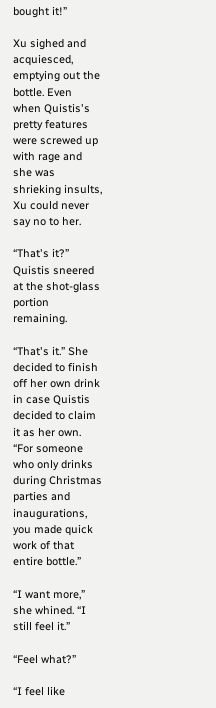bought it!”

Xu sighed and acquiesced, emptying out the bottle. Even when Quistis's pretty features were screwed up with rage and she was shrieking insults, Xu could never say no to her.

“That's it?” Quistis sneered at the shot-glass portion remaining.

“That's it.” She decided to finish off her own drink in case Quistis decided to claim it as her own. “For someone who only drinks during Christmas parties and inaugurations, you made quick work of that entire bottle.”

“I want more,” she whined. “I still feel it.”

“Feel what?”

“I feel like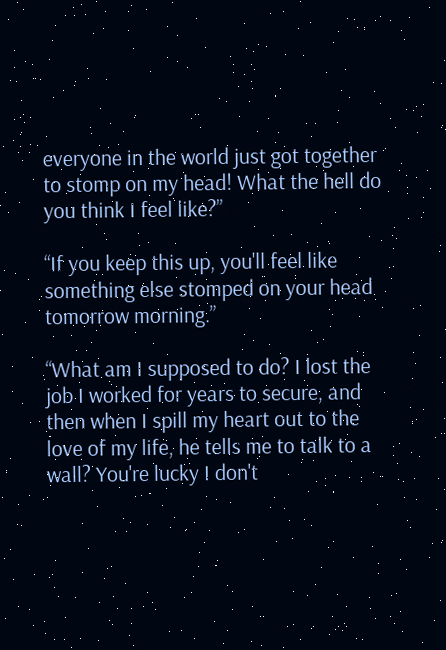everyone in the world just got together to stomp on my head! What the hell do you think I feel like?”

“If you keep this up, you'll feel like something else stomped on your head tomorrow morning.”

“What am I supposed to do? I lost the job I worked for years to secure, and then when I spill my heart out to the love of my life, he tells me to talk to a wall? You're lucky I don't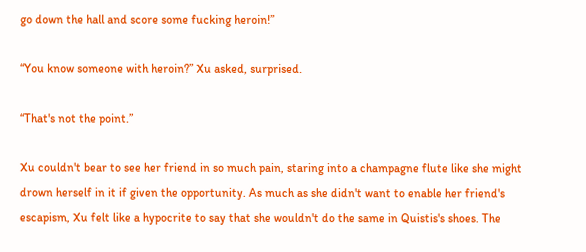go down the hall and score some fucking heroin!”

“You know someone with heroin?” Xu asked, surprised.

“That's not the point.”

Xu couldn't bear to see her friend in so much pain, staring into a champagne flute like she might drown herself in it if given the opportunity. As much as she didn't want to enable her friend's escapism, Xu felt like a hypocrite to say that she wouldn't do the same in Quistis's shoes. The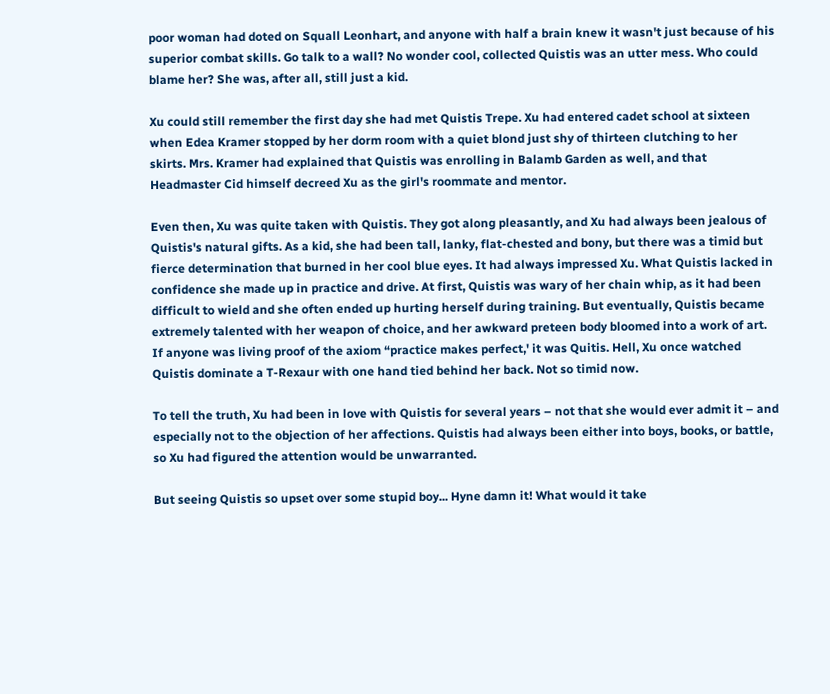poor woman had doted on Squall Leonhart, and anyone with half a brain knew it wasn't just because of his superior combat skills. Go talk to a wall? No wonder cool, collected Quistis was an utter mess. Who could blame her? She was, after all, still just a kid.

Xu could still remember the first day she had met Quistis Trepe. Xu had entered cadet school at sixteen when Edea Kramer stopped by her dorm room with a quiet blond just shy of thirteen clutching to her skirts. Mrs. Kramer had explained that Quistis was enrolling in Balamb Garden as well, and that Headmaster Cid himself decreed Xu as the girl's roommate and mentor.

Even then, Xu was quite taken with Quistis. They got along pleasantly, and Xu had always been jealous of Quistis's natural gifts. As a kid, she had been tall, lanky, flat-chested and bony, but there was a timid but fierce determination that burned in her cool blue eyes. It had always impressed Xu. What Quistis lacked in confidence she made up in practice and drive. At first, Quistis was wary of her chain whip, as it had been difficult to wield and she often ended up hurting herself during training. But eventually, Quistis became extremely talented with her weapon of choice, and her awkward preteen body bloomed into a work of art. If anyone was living proof of the axiom “practice makes perfect,' it was Quitis. Hell, Xu once watched Quistis dominate a T-Rexaur with one hand tied behind her back. Not so timid now.

To tell the truth, Xu had been in love with Quistis for several years – not that she would ever admit it – and especially not to the objection of her affections. Quistis had always been either into boys, books, or battle, so Xu had figured the attention would be unwarranted.

But seeing Quistis so upset over some stupid boy... Hyne damn it! What would it take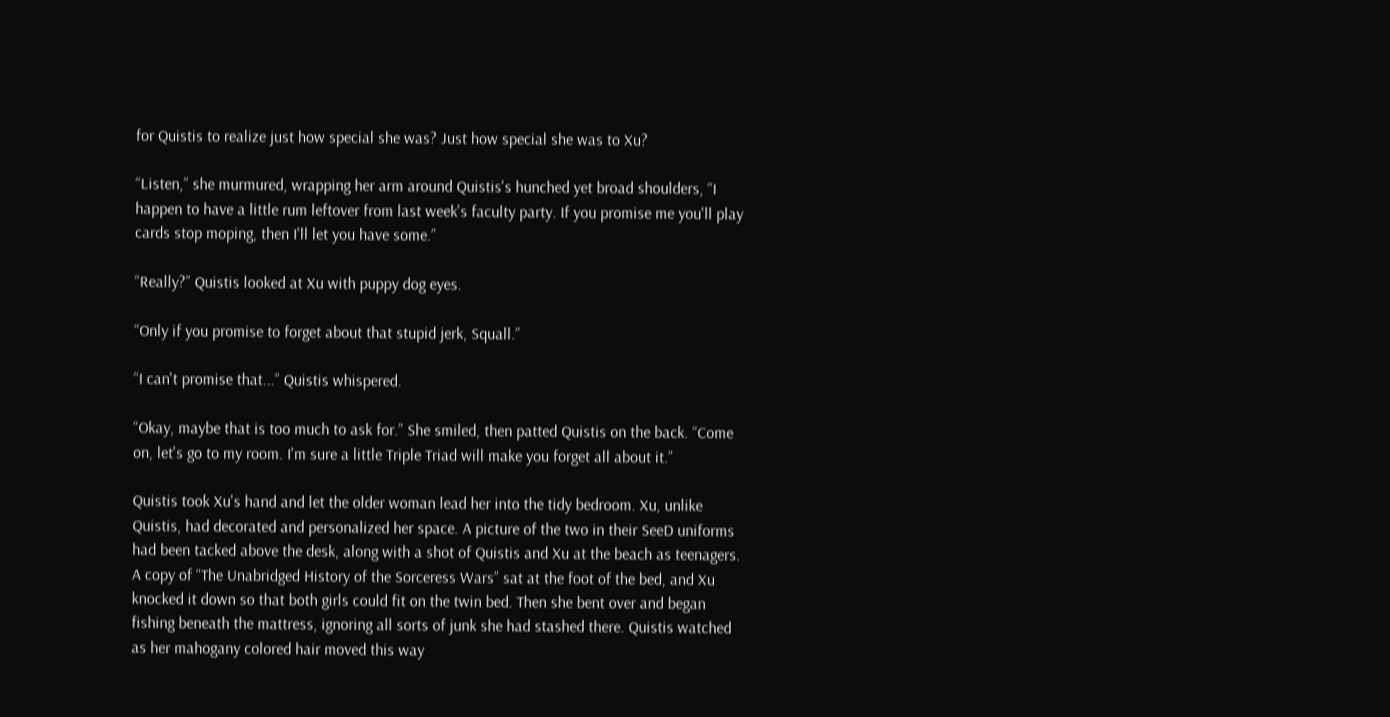for Quistis to realize just how special she was? Just how special she was to Xu?

“Listen,” she murmured, wrapping her arm around Quistis's hunched yet broad shoulders, “I happen to have a little rum leftover from last week's faculty party. If you promise me you'll play cards stop moping, then I'll let you have some.”

“Really?” Quistis looked at Xu with puppy dog eyes.

“Only if you promise to forget about that stupid jerk, Squall.”

“I can't promise that...” Quistis whispered.

“Okay, maybe that is too much to ask for.” She smiled, then patted Quistis on the back. “Come on, let's go to my room. I'm sure a little Triple Triad will make you forget all about it.”

Quistis took Xu's hand and let the older woman lead her into the tidy bedroom. Xu, unlike Quistis, had decorated and personalized her space. A picture of the two in their SeeD uniforms had been tacked above the desk, along with a shot of Quistis and Xu at the beach as teenagers. A copy of “The Unabridged History of the Sorceress Wars” sat at the foot of the bed, and Xu knocked it down so that both girls could fit on the twin bed. Then she bent over and began fishing beneath the mattress, ignoring all sorts of junk she had stashed there. Quistis watched as her mahogany colored hair moved this way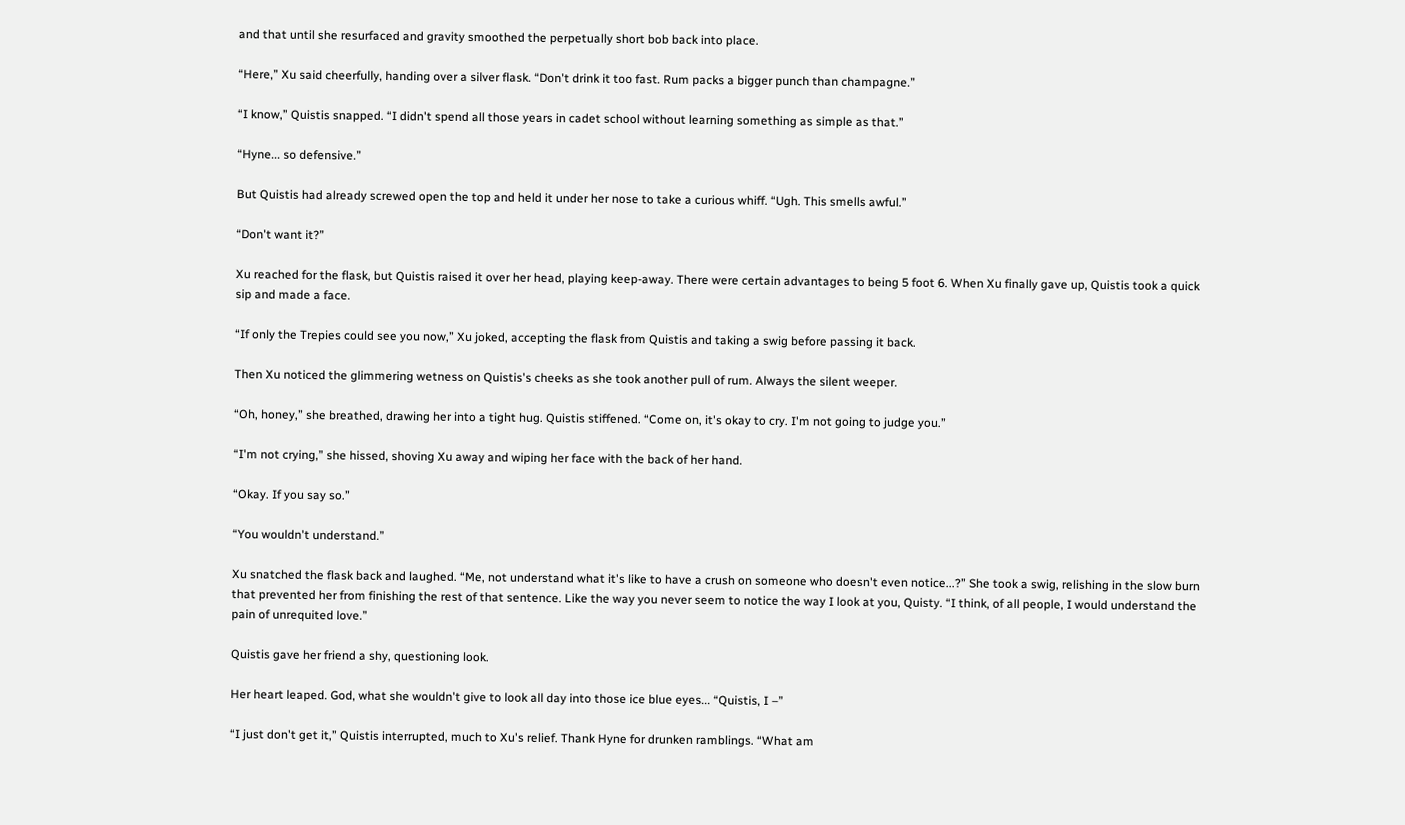and that until she resurfaced and gravity smoothed the perpetually short bob back into place.

“Here,” Xu said cheerfully, handing over a silver flask. “Don't drink it too fast. Rum packs a bigger punch than champagne.”

“I know,” Quistis snapped. “I didn't spend all those years in cadet school without learning something as simple as that.”

“Hyne... so defensive.”

But Quistis had already screwed open the top and held it under her nose to take a curious whiff. “Ugh. This smells awful.”

“Don't want it?”

Xu reached for the flask, but Quistis raised it over her head, playing keep-away. There were certain advantages to being 5 foot 6. When Xu finally gave up, Quistis took a quick sip and made a face.

“If only the Trepies could see you now,” Xu joked, accepting the flask from Quistis and taking a swig before passing it back.

Then Xu noticed the glimmering wetness on Quistis's cheeks as she took another pull of rum. Always the silent weeper.

“Oh, honey,” she breathed, drawing her into a tight hug. Quistis stiffened. “Come on, it's okay to cry. I'm not going to judge you.”

“I'm not crying,” she hissed, shoving Xu away and wiping her face with the back of her hand.

“Okay. If you say so.”

“You wouldn't understand.”

Xu snatched the flask back and laughed. “Me, not understand what it's like to have a crush on someone who doesn't even notice...?” She took a swig, relishing in the slow burn that prevented her from finishing the rest of that sentence. Like the way you never seem to notice the way I look at you, Quisty. “I think, of all people, I would understand the pain of unrequited love.”

Quistis gave her friend a shy, questioning look.

Her heart leaped. God, what she wouldn't give to look all day into those ice blue eyes... “Quistis, I –”

“I just don't get it,” Quistis interrupted, much to Xu's relief. Thank Hyne for drunken ramblings. “What am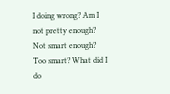I doing wrong? Am I not pretty enough? Not smart enough? Too smart? What did I do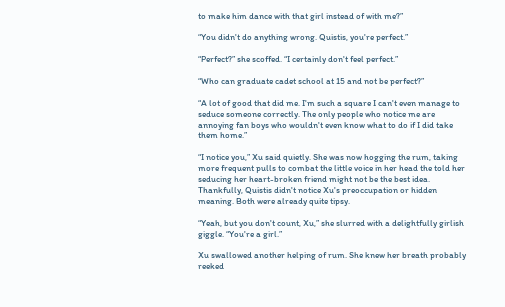to make him dance with that girl instead of with me?”

“You didn't do anything wrong. Quistis, you're perfect.”

“Perfect?” she scoffed. “I certainly don't feel perfect.”

“Who can graduate cadet school at 15 and not be perfect?”

“A lot of good that did me. I'm such a square I can't even manage to seduce someone correctly. The only people who notice me are annoying fan boys who wouldn't even know what to do if I did take them home.”

“I notice you,” Xu said quietly. She was now hogging the rum, taking more frequent pulls to combat the little voice in her head the told her seducing her heart-broken friend might not be the best idea. Thankfully, Quistis didn't notice Xu's preoccupation or hidden meaning. Both were already quite tipsy.

“Yeah, but you don't count, Xu,” she slurred with a delightfully girlish giggle. “You're a girl.”

Xu swallowed another helping of rum. She knew her breath probably reeked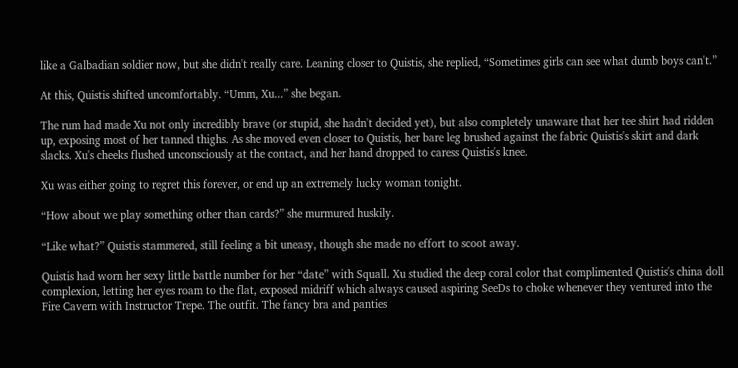like a Galbadian soldier now, but she didn't really care. Leaning closer to Quistis, she replied, “Sometimes girls can see what dumb boys can't.”

At this, Quistis shifted uncomfortably. “Umm, Xu...” she began.

The rum had made Xu not only incredibly brave (or stupid, she hadn't decided yet), but also completely unaware that her tee shirt had ridden up, exposing most of her tanned thighs. As she moved even closer to Quistis, her bare leg brushed against the fabric Quistis's skirt and dark slacks. Xu's cheeks flushed unconsciously at the contact, and her hand dropped to caress Quistis's knee.

Xu was either going to regret this forever, or end up an extremely lucky woman tonight.

“How about we play something other than cards?” she murmured huskily.

“Like what?” Quistis stammered, still feeling a bit uneasy, though she made no effort to scoot away.

Quistis had worn her sexy little battle number for her “date” with Squall. Xu studied the deep coral color that complimented Quistis's china doll complexion, letting her eyes roam to the flat, exposed midriff which always caused aspiring SeeDs to choke whenever they ventured into the Fire Cavern with Instructor Trepe. The outfit. The fancy bra and panties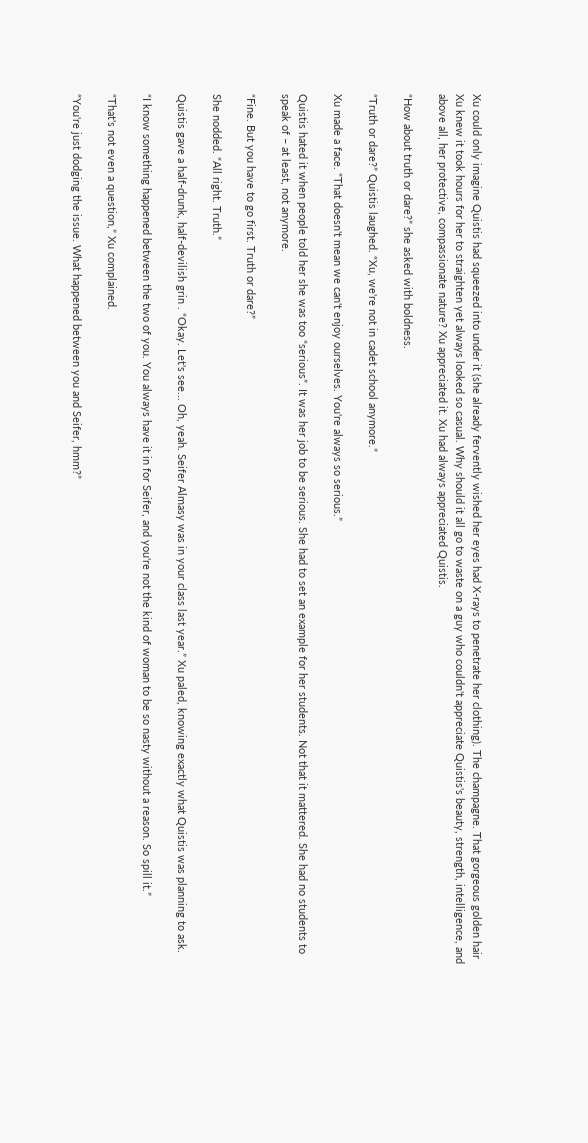Xu could only imagine Quistis had squeezed into under it (she already fervently wished her eyes had X-rays to penetrate her clothing). The champagne. That gorgeous golden hair Xu knew it took hours for her to straighten yet always looked so casual. Why should it all go to waste on a guy who couldn't appreciate Quistis's beauty, strength, intelligence, and above all, her protective, compassionate nature? Xu appreciated it. Xu had always appreciated Quistis.

“How about truth or dare?” she asked with boldness.

“Truth or dare?” Quistis laughed. “Xu, we're not in cadet school anymore.”

Xu made a face. “That doesn't mean we can't enjoy ourselves. You're always so serious.”

Quistis hated it when people told her she was too “serious”. It was her job to be serious. She had to set an example for her students. Not that it mattered. She had no students to speak of – at least, not anymore.

“Fine. But you have to go first. Truth or dare?”

She nodded. “All right. Truth.”

Quistis gave a half-drunk, half-devilish grin . “Okay. Let's see... Oh, yeah. Seifer Almasy was in your class last year.” Xu paled, knowing exactly what Quistis was planning to ask.

“I know something happened between the two of you. You always have it in for Seifer, and you're not the kind of woman to be so nasty without a reason. So spill it.”

“That's not even a question,” Xu complained.

“You're just dodging the issue. What happened between you and Seifer, hmm?”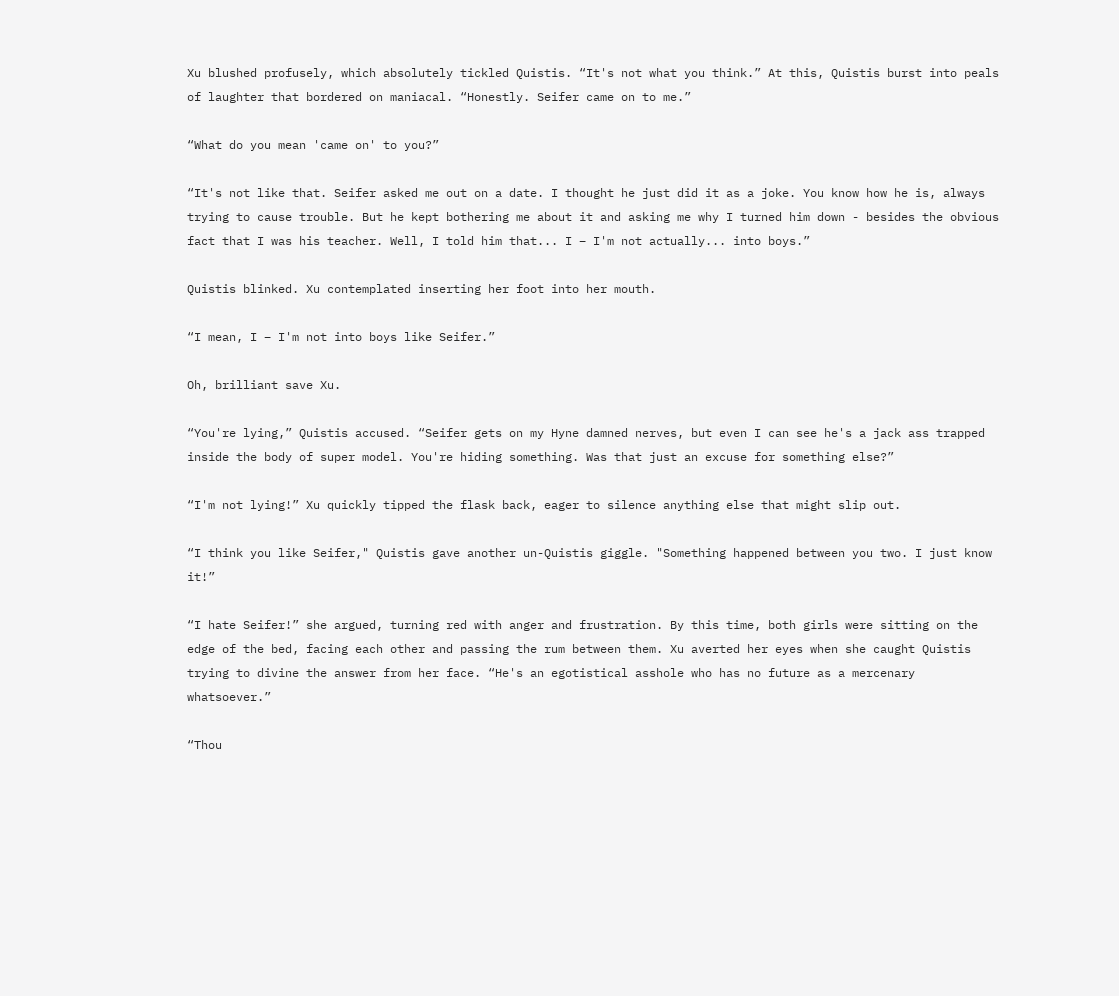Xu blushed profusely, which absolutely tickled Quistis. “It's not what you think.” At this, Quistis burst into peals of laughter that bordered on maniacal. “Honestly. Seifer came on to me.”

“What do you mean 'came on' to you?”

“It's not like that. Seifer asked me out on a date. I thought he just did it as a joke. You know how he is, always trying to cause trouble. But he kept bothering me about it and asking me why I turned him down - besides the obvious fact that I was his teacher. Well, I told him that... I – I'm not actually... into boys.”

Quistis blinked. Xu contemplated inserting her foot into her mouth.

“I mean, I – I'm not into boys like Seifer.”

Oh, brilliant save Xu.

“You're lying,” Quistis accused. “Seifer gets on my Hyne damned nerves, but even I can see he's a jack ass trapped inside the body of super model. You're hiding something. Was that just an excuse for something else?”

“I'm not lying!” Xu quickly tipped the flask back, eager to silence anything else that might slip out.

“I think you like Seifer," Quistis gave another un-Quistis giggle. "Something happened between you two. I just know it!”

“I hate Seifer!” she argued, turning red with anger and frustration. By this time, both girls were sitting on the edge of the bed, facing each other and passing the rum between them. Xu averted her eyes when she caught Quistis trying to divine the answer from her face. “He's an egotistical asshole who has no future as a mercenary whatsoever.”

“Thou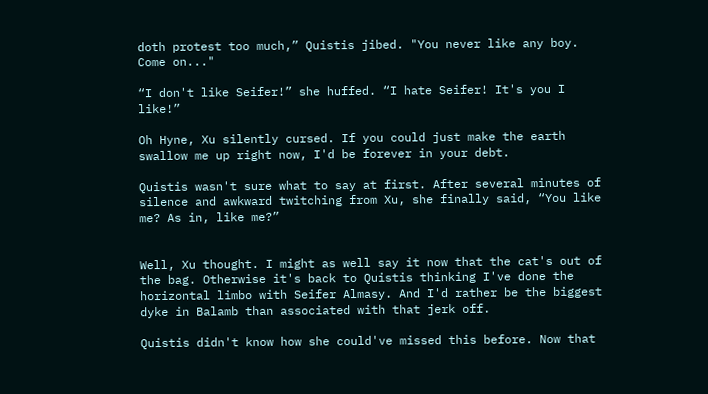doth protest too much,” Quistis jibed. "You never like any boy. Come on..."

“I don't like Seifer!” she huffed. “I hate Seifer! It's you I like!”

Oh Hyne, Xu silently cursed. If you could just make the earth swallow me up right now, I'd be forever in your debt.

Quistis wasn't sure what to say at first. After several minutes of silence and awkward twitching from Xu, she finally said, “You like me? As in, like me?”


Well, Xu thought. I might as well say it now that the cat's out of the bag. Otherwise it's back to Quistis thinking I've done the horizontal limbo with Seifer Almasy. And I'd rather be the biggest dyke in Balamb than associated with that jerk off.

Quistis didn't know how she could've missed this before. Now that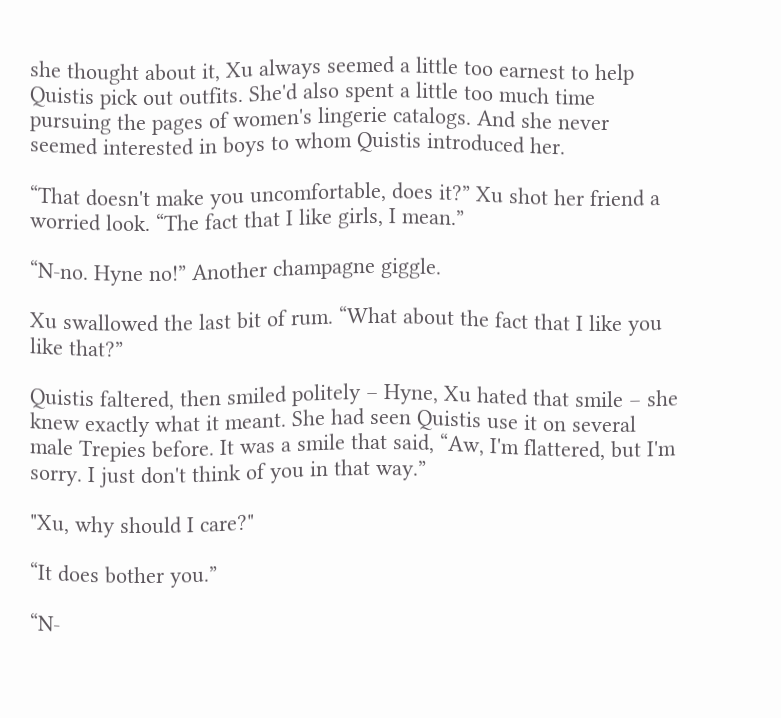she thought about it, Xu always seemed a little too earnest to help Quistis pick out outfits. She'd also spent a little too much time pursuing the pages of women's lingerie catalogs. And she never seemed interested in boys to whom Quistis introduced her.

“That doesn't make you uncomfortable, does it?” Xu shot her friend a worried look. “The fact that I like girls, I mean.”

“N-no. Hyne no!” Another champagne giggle.

Xu swallowed the last bit of rum. “What about the fact that I like you like that?”

Quistis faltered, then smiled politely – Hyne, Xu hated that smile – she knew exactly what it meant. She had seen Quistis use it on several male Trepies before. It was a smile that said, “Aw, I'm flattered, but I'm sorry. I just don't think of you in that way.”

"Xu, why should I care?"

“It does bother you.”

“N-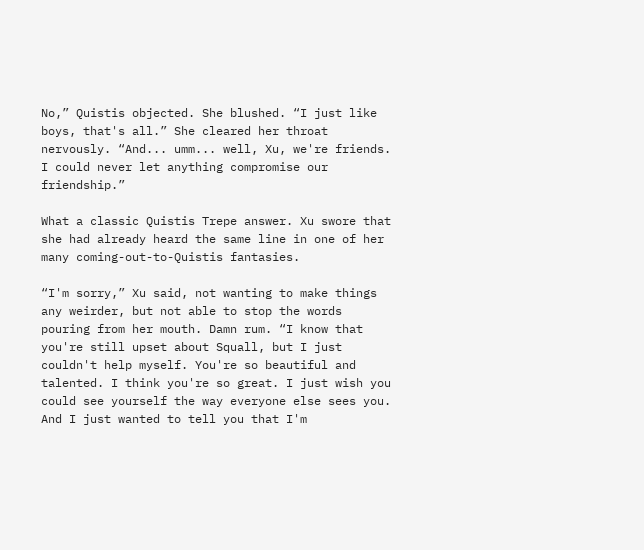No,” Quistis objected. She blushed. “I just like boys, that's all.” She cleared her throat nervously. “And... umm... well, Xu, we're friends. I could never let anything compromise our friendship.”

What a classic Quistis Trepe answer. Xu swore that she had already heard the same line in one of her many coming-out-to-Quistis fantasies.

“I'm sorry,” Xu said, not wanting to make things any weirder, but not able to stop the words pouring from her mouth. Damn rum. “I know that you're still upset about Squall, but I just couldn't help myself. You're so beautiful and talented. I think you're so great. I just wish you could see yourself the way everyone else sees you. And I just wanted to tell you that I'm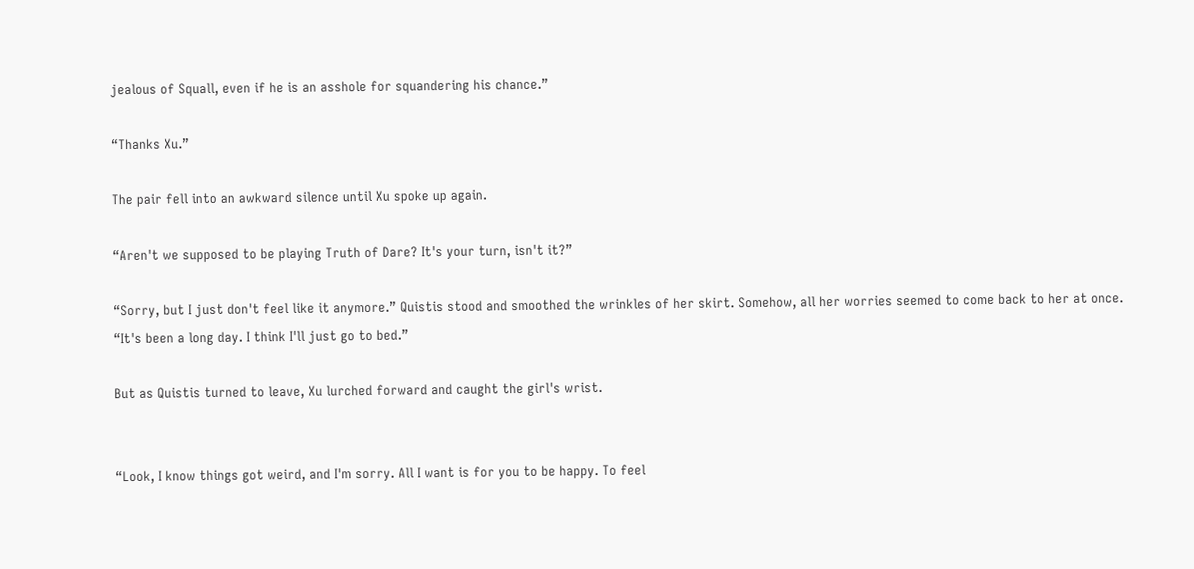jealous of Squall, even if he is an asshole for squandering his chance.”

“Thanks Xu.”

The pair fell into an awkward silence until Xu spoke up again.

“Aren't we supposed to be playing Truth of Dare? It's your turn, isn't it?”

“Sorry, but I just don't feel like it anymore.” Quistis stood and smoothed the wrinkles of her skirt. Somehow, all her worries seemed to come back to her at once. “It's been a long day. I think I'll just go to bed.”

But as Quistis turned to leave, Xu lurched forward and caught the girl's wrist.


“Look, I know things got weird, and I'm sorry. All I want is for you to be happy. To feel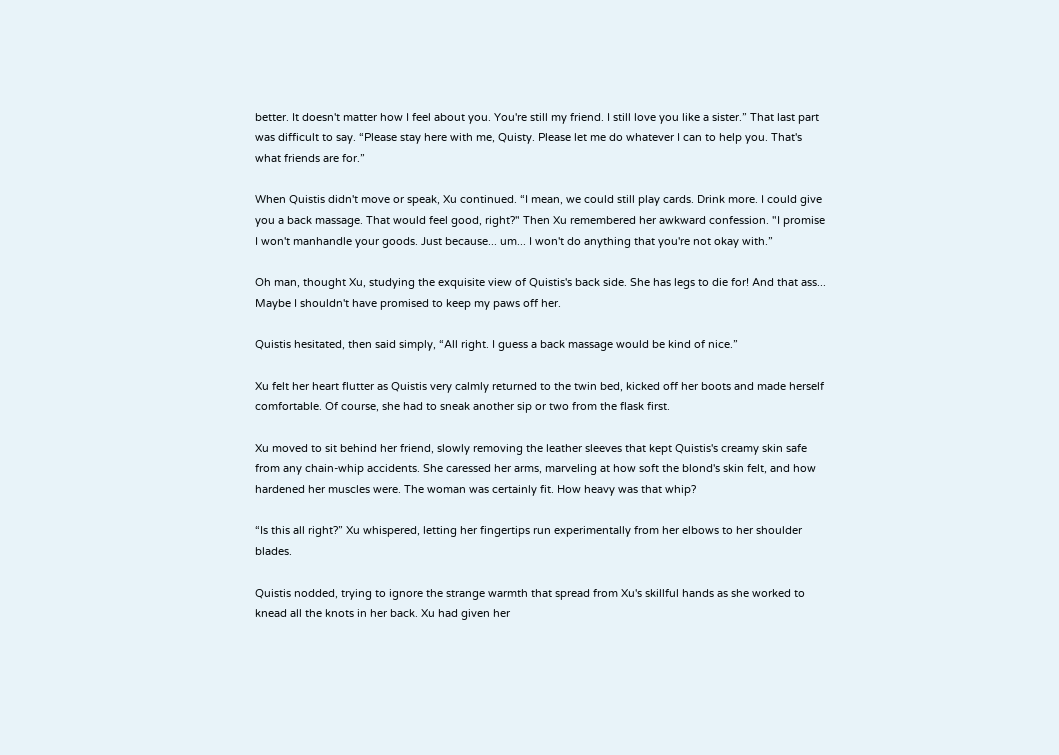better. It doesn't matter how I feel about you. You're still my friend. I still love you like a sister.” That last part was difficult to say. “Please stay here with me, Quisty. Please let me do whatever I can to help you. That's what friends are for.”

When Quistis didn't move or speak, Xu continued. “I mean, we could still play cards. Drink more. I could give you a back massage. That would feel good, right?" Then Xu remembered her awkward confession. "I promise I won't manhandle your goods. Just because... um... I won't do anything that you're not okay with.”

Oh man, thought Xu, studying the exquisite view of Quistis's back side. She has legs to die for! And that ass... Maybe I shouldn't have promised to keep my paws off her.

Quistis hesitated, then said simply, “All right. I guess a back massage would be kind of nice.”

Xu felt her heart flutter as Quistis very calmly returned to the twin bed, kicked off her boots and made herself comfortable. Of course, she had to sneak another sip or two from the flask first.

Xu moved to sit behind her friend, slowly removing the leather sleeves that kept Quistis's creamy skin safe from any chain-whip accidents. She caressed her arms, marveling at how soft the blond's skin felt, and how hardened her muscles were. The woman was certainly fit. How heavy was that whip?

“Is this all right?” Xu whispered, letting her fingertips run experimentally from her elbows to her shoulder blades.

Quistis nodded, trying to ignore the strange warmth that spread from Xu's skillful hands as she worked to knead all the knots in her back. Xu had given her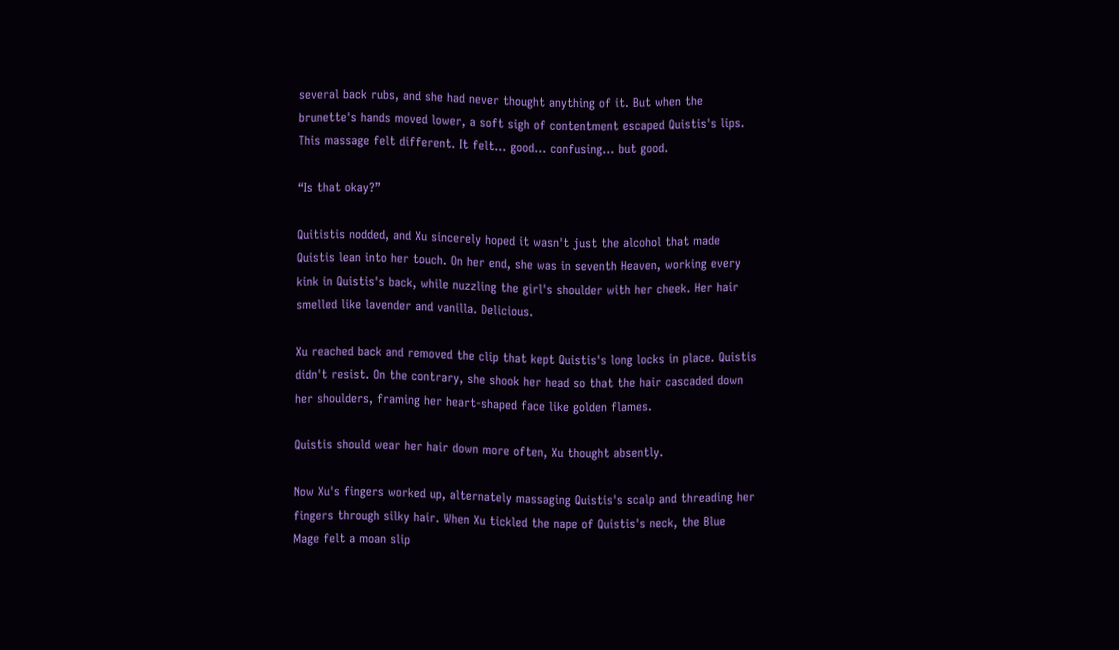several back rubs, and she had never thought anything of it. But when the brunette's hands moved lower, a soft sigh of contentment escaped Quistis's lips. This massage felt different. It felt... good... confusing... but good.

“Is that okay?”

Quitistis nodded, and Xu sincerely hoped it wasn't just the alcohol that made Quistis lean into her touch. On her end, she was in seventh Heaven, working every kink in Quistis's back, while nuzzling the girl's shoulder with her cheek. Her hair smelled like lavender and vanilla. Delicious.

Xu reached back and removed the clip that kept Quistis's long locks in place. Quistis didn't resist. On the contrary, she shook her head so that the hair cascaded down her shoulders, framing her heart-shaped face like golden flames.

Quistis should wear her hair down more often, Xu thought absently.

Now Xu's fingers worked up, alternately massaging Quistis's scalp and threading her fingers through silky hair. When Xu tickled the nape of Quistis's neck, the Blue Mage felt a moan slip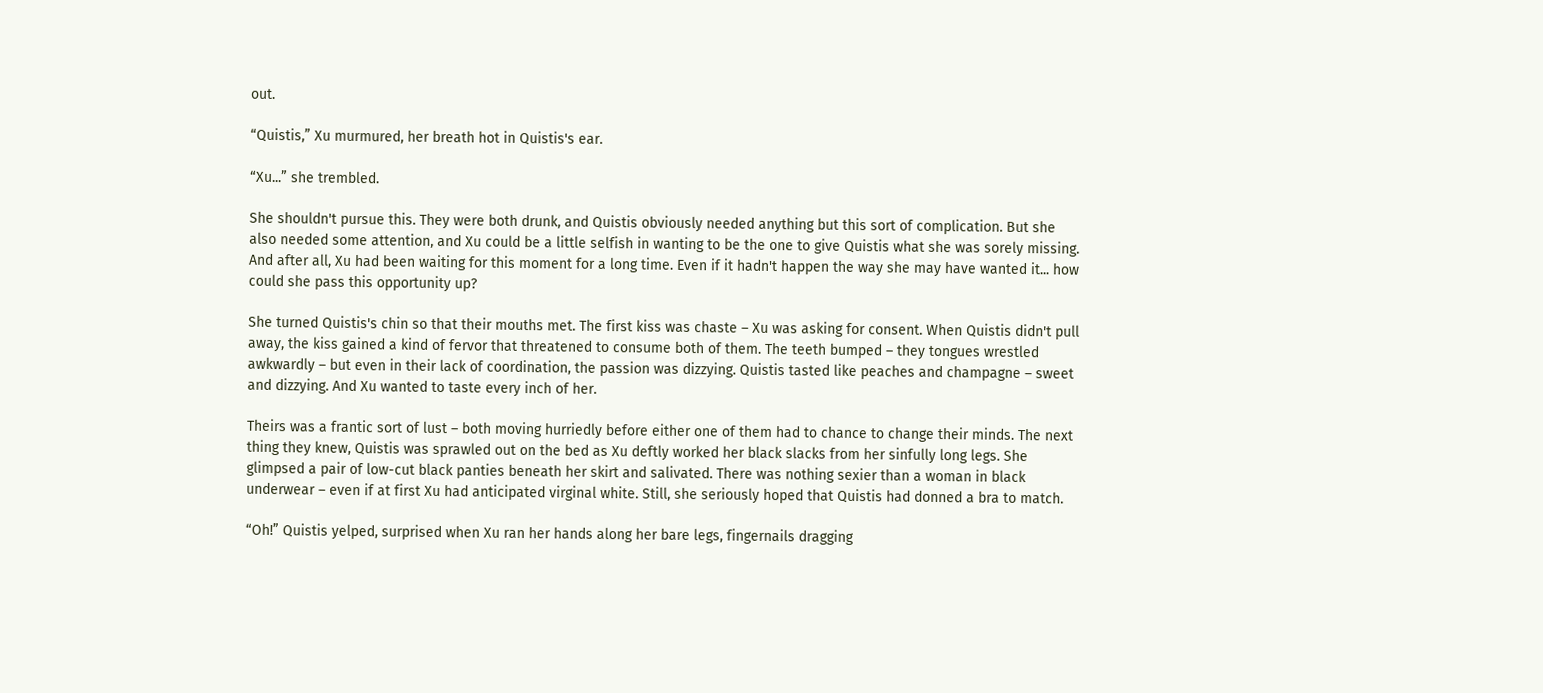out.

“Quistis,” Xu murmured, her breath hot in Quistis's ear.

“Xu...” she trembled.

She shouldn't pursue this. They were both drunk, and Quistis obviously needed anything but this sort of complication. But she also needed some attention, and Xu could be a little selfish in wanting to be the one to give Quistis what she was sorely missing. And after all, Xu had been waiting for this moment for a long time. Even if it hadn't happen the way she may have wanted it... how could she pass this opportunity up?

She turned Quistis's chin so that their mouths met. The first kiss was chaste – Xu was asking for consent. When Quistis didn't pull away, the kiss gained a kind of fervor that threatened to consume both of them. The teeth bumped – they tongues wrestled awkwardly – but even in their lack of coordination, the passion was dizzying. Quistis tasted like peaches and champagne – sweet and dizzying. And Xu wanted to taste every inch of her.

Theirs was a frantic sort of lust – both moving hurriedly before either one of them had to chance to change their minds. The next thing they knew, Quistis was sprawled out on the bed as Xu deftly worked her black slacks from her sinfully long legs. She glimpsed a pair of low-cut black panties beneath her skirt and salivated. There was nothing sexier than a woman in black underwear – even if at first Xu had anticipated virginal white. Still, she seriously hoped that Quistis had donned a bra to match.

“Oh!” Quistis yelped, surprised when Xu ran her hands along her bare legs, fingernails dragging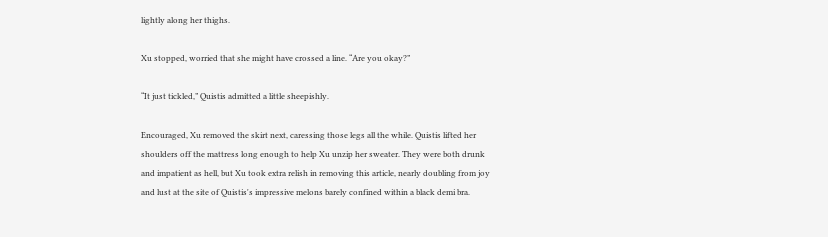lightly along her thighs.

Xu stopped, worried that she might have crossed a line. “Are you okay?”

“It just tickled,” Quistis admitted a little sheepishly.

Encouraged, Xu removed the skirt next, caressing those legs all the while. Quistis lifted her shoulders off the mattress long enough to help Xu unzip her sweater. They were both drunk and impatient as hell, but Xu took extra relish in removing this article, nearly doubling from joy and lust at the site of Quistis's impressive melons barely confined within a black demi bra.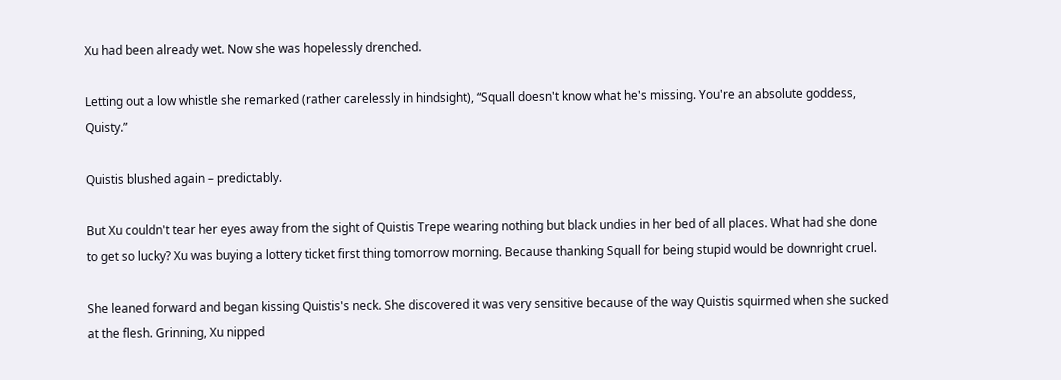Xu had been already wet. Now she was hopelessly drenched.

Letting out a low whistle she remarked (rather carelessly in hindsight), “Squall doesn't know what he's missing. You're an absolute goddess, Quisty.”

Quistis blushed again – predictably.

But Xu couldn't tear her eyes away from the sight of Quistis Trepe wearing nothing but black undies in her bed of all places. What had she done to get so lucky? Xu was buying a lottery ticket first thing tomorrow morning. Because thanking Squall for being stupid would be downright cruel.

She leaned forward and began kissing Quistis's neck. She discovered it was very sensitive because of the way Quistis squirmed when she sucked at the flesh. Grinning, Xu nipped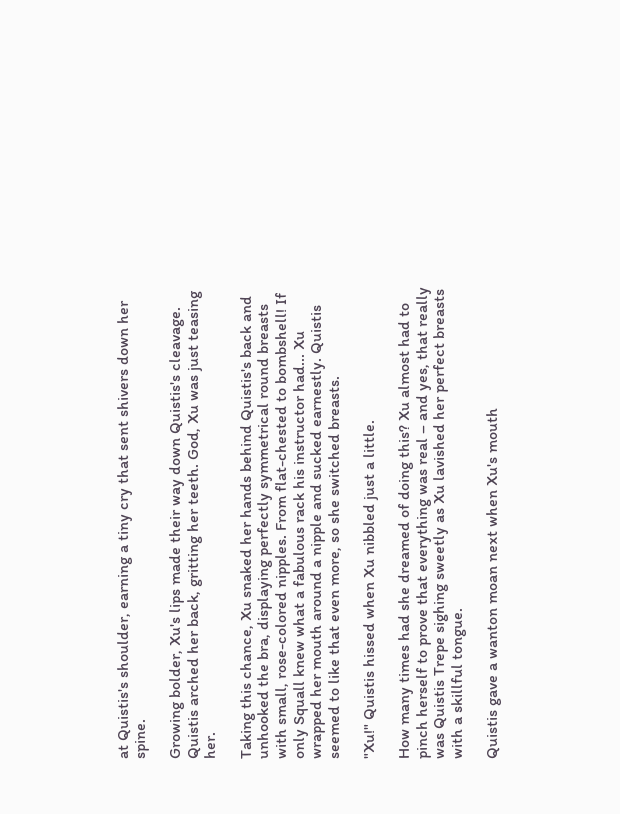at Quistis's shoulder, earning a tiny cry that sent shivers down her spine.

Growing bolder, Xu's lips made their way down Quistis's cleavage. Quistis arched her back, gritting her teeth. God, Xu was just teasing her.

Taking this chance, Xu snaked her hands behind Quistis's back and unhooked the bra, displaying perfectly symmetrical round breasts with small, rose-colored nipples. From flat-chested to bombshell! If only Squall knew what a fabulous rack his instructor had... Xu wrapped her mouth around a nipple and sucked earnestly. Quistis seemed to like that even more, so she switched breasts.

"Xu!" Quistis hissed when Xu nibbled just a little.

How many times had she dreamed of doing this? Xu almost had to pinch herself to prove that everything was real – and yes, that really was Quistis Trepe sighing sweetly as Xu lavished her perfect breasts with a skillful tongue.

Quistis gave a wanton moan next when Xu's mouth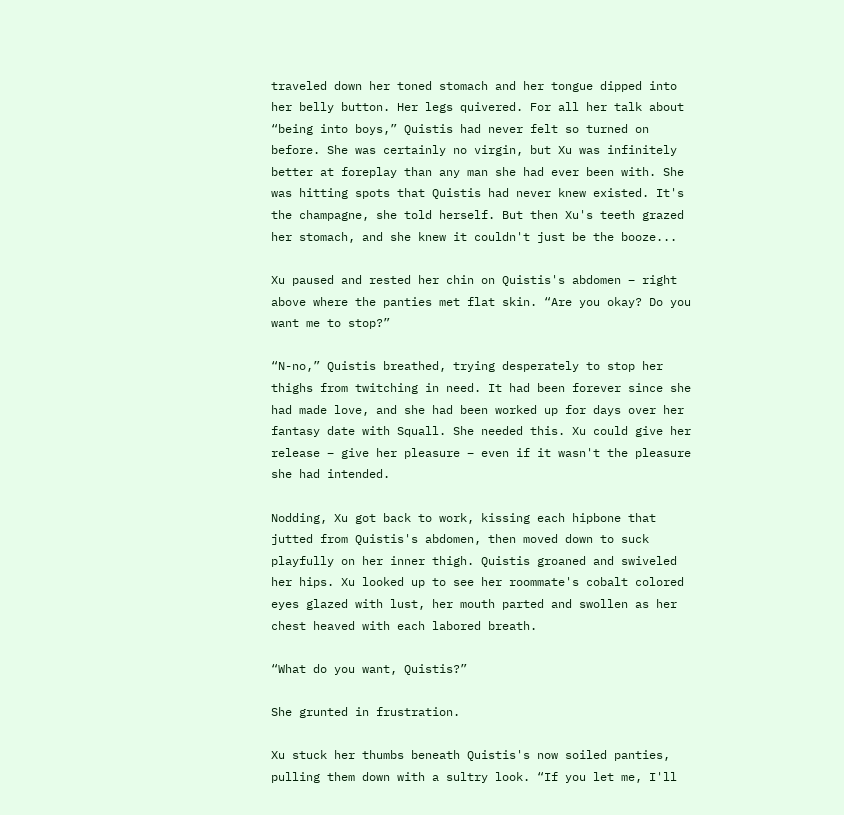traveled down her toned stomach and her tongue dipped into her belly button. Her legs quivered. For all her talk about “being into boys,” Quistis had never felt so turned on before. She was certainly no virgin, but Xu was infinitely better at foreplay than any man she had ever been with. She was hitting spots that Quistis had never knew existed. It's the champagne, she told herself. But then Xu's teeth grazed her stomach, and she knew it couldn't just be the booze...

Xu paused and rested her chin on Quistis's abdomen – right above where the panties met flat skin. “Are you okay? Do you want me to stop?”

“N-no,” Quistis breathed, trying desperately to stop her thighs from twitching in need. It had been forever since she had made love, and she had been worked up for days over her fantasy date with Squall. She needed this. Xu could give her release – give her pleasure – even if it wasn't the pleasure she had intended.

Nodding, Xu got back to work, kissing each hipbone that jutted from Quistis's abdomen, then moved down to suck playfully on her inner thigh. Quistis groaned and swiveled her hips. Xu looked up to see her roommate's cobalt colored eyes glazed with lust, her mouth parted and swollen as her chest heaved with each labored breath.

“What do you want, Quistis?”

She grunted in frustration.

Xu stuck her thumbs beneath Quistis's now soiled panties, pulling them down with a sultry look. “If you let me, I'll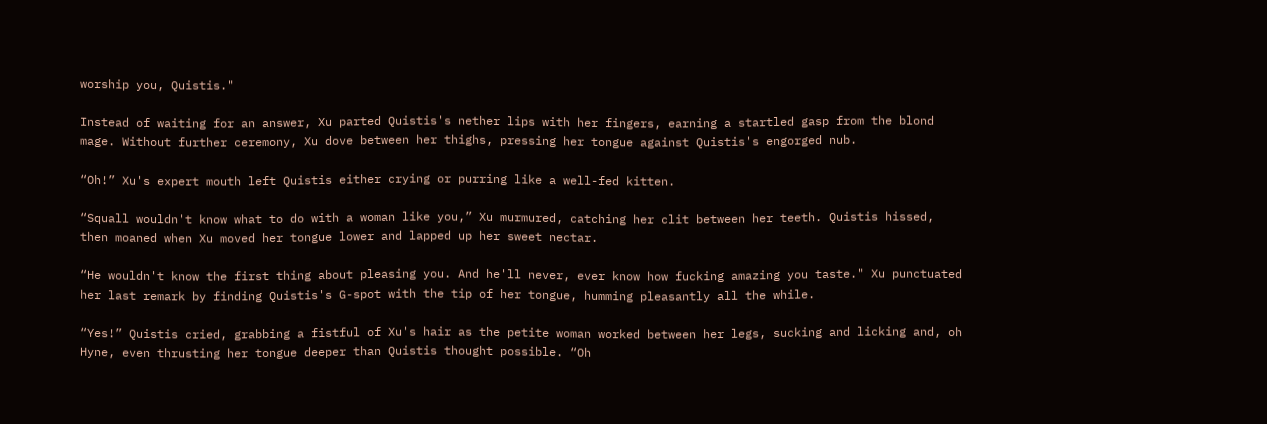worship you, Quistis."

Instead of waiting for an answer, Xu parted Quistis's nether lips with her fingers, earning a startled gasp from the blond mage. Without further ceremony, Xu dove between her thighs, pressing her tongue against Quistis's engorged nub.

“Oh!” Xu's expert mouth left Quistis either crying or purring like a well-fed kitten.

“Squall wouldn't know what to do with a woman like you,” Xu murmured, catching her clit between her teeth. Quistis hissed, then moaned when Xu moved her tongue lower and lapped up her sweet nectar.

“He wouldn't know the first thing about pleasing you. And he'll never, ever know how fucking amazing you taste." Xu punctuated her last remark by finding Quistis's G-spot with the tip of her tongue, humming pleasantly all the while.

“Yes!” Quistis cried, grabbing a fistful of Xu's hair as the petite woman worked between her legs, sucking and licking and, oh Hyne, even thrusting her tongue deeper than Quistis thought possible. “Oh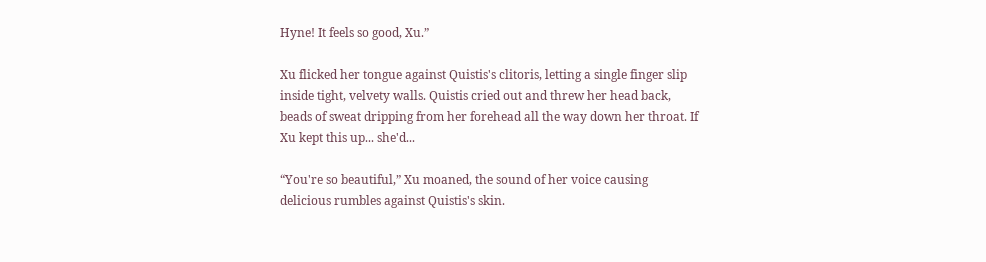Hyne! It feels so good, Xu.”

Xu flicked her tongue against Quistis's clitoris, letting a single finger slip inside tight, velvety walls. Quistis cried out and threw her head back, beads of sweat dripping from her forehead all the way down her throat. If Xu kept this up... she'd...

“You're so beautiful,” Xu moaned, the sound of her voice causing delicious rumbles against Quistis's skin.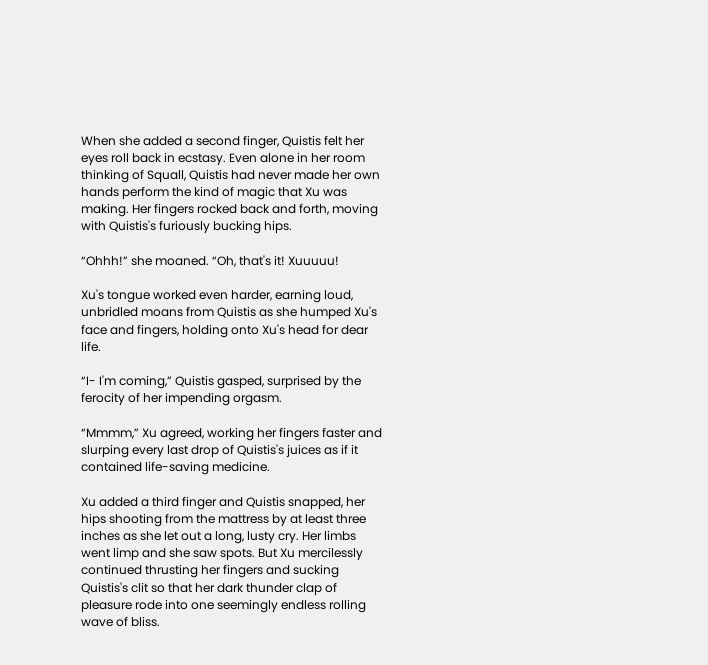When she added a second finger, Quistis felt her eyes roll back in ecstasy. Even alone in her room thinking of Squall, Quistis had never made her own hands perform the kind of magic that Xu was making. Her fingers rocked back and forth, moving with Quistis's furiously bucking hips.

“Ohhh!” she moaned. “Oh, that's it! Xuuuuu!

Xu's tongue worked even harder, earning loud, unbridled moans from Quistis as she humped Xu's face and fingers, holding onto Xu's head for dear life.

“I- I'm coming,” Quistis gasped, surprised by the ferocity of her impending orgasm.

“Mmmm,” Xu agreed, working her fingers faster and slurping every last drop of Quistis's juices as if it contained life-saving medicine.

Xu added a third finger and Quistis snapped, her hips shooting from the mattress by at least three inches as she let out a long, lusty cry. Her limbs went limp and she saw spots. But Xu mercilessly continued thrusting her fingers and sucking Quistis's clit so that her dark thunder clap of pleasure rode into one seemingly endless rolling wave of bliss.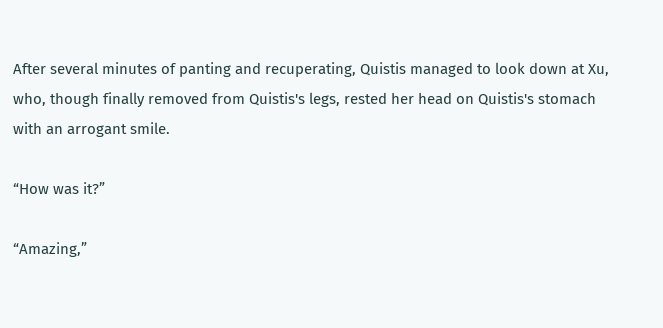After several minutes of panting and recuperating, Quistis managed to look down at Xu, who, though finally removed from Quistis's legs, rested her head on Quistis's stomach with an arrogant smile.

“How was it?”

“Amazing,”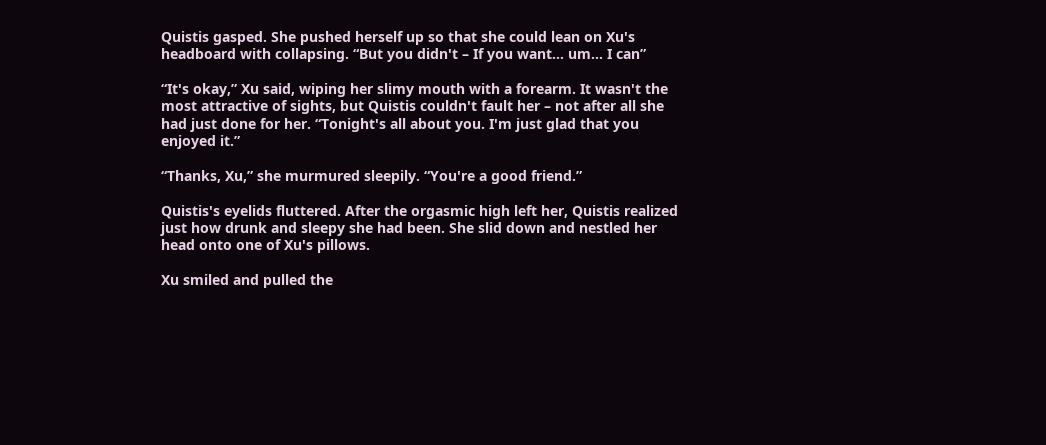Quistis gasped. She pushed herself up so that she could lean on Xu's headboard with collapsing. “But you didn't – If you want... um... I can”

“It's okay,” Xu said, wiping her slimy mouth with a forearm. It wasn't the most attractive of sights, but Quistis couldn't fault her – not after all she had just done for her. “Tonight's all about you. I'm just glad that you enjoyed it.”

“Thanks, Xu,” she murmured sleepily. “You're a good friend.”

Quistis's eyelids fluttered. After the orgasmic high left her, Quistis realized just how drunk and sleepy she had been. She slid down and nestled her head onto one of Xu's pillows.

Xu smiled and pulled the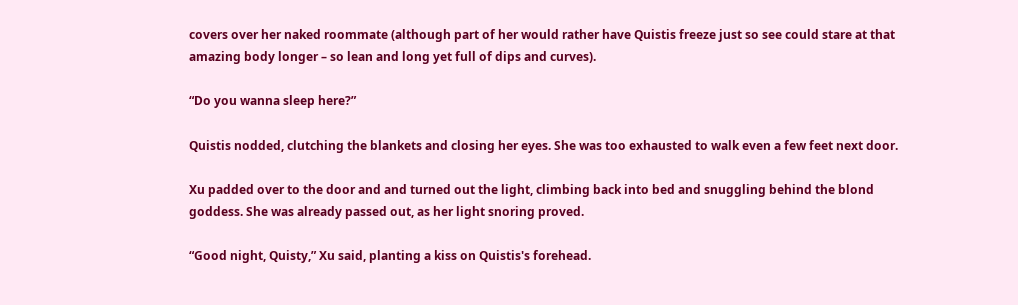covers over her naked roommate (although part of her would rather have Quistis freeze just so see could stare at that amazing body longer – so lean and long yet full of dips and curves).

“Do you wanna sleep here?”

Quistis nodded, clutching the blankets and closing her eyes. She was too exhausted to walk even a few feet next door.

Xu padded over to the door and and turned out the light, climbing back into bed and snuggling behind the blond goddess. She was already passed out, as her light snoring proved.

“Good night, Quisty,” Xu said, planting a kiss on Quistis's forehead.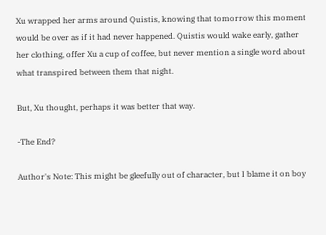Xu wrapped her arms around Quistis, knowing that tomorrow this moment would be over as if it had never happened. Quistis would wake early, gather her clothing, offer Xu a cup of coffee, but never mention a single word about what transpired between them that night.

But, Xu thought, perhaps it was better that way.

-The End?

Author's Note: This might be gleefully out of character, but I blame it on boy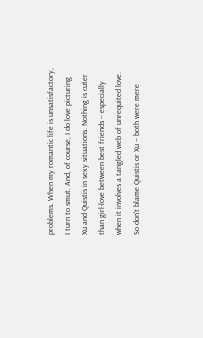problems. When my romantic life is unsatisfactory, I turn to smut. And, of course, I do love picturing Xu and Quistis in sexy situations. Nothing is cuter than girl-love between best friends – especially when it involves a tangled web of unrequited love. So don't blame Quistis or Xu – both were mere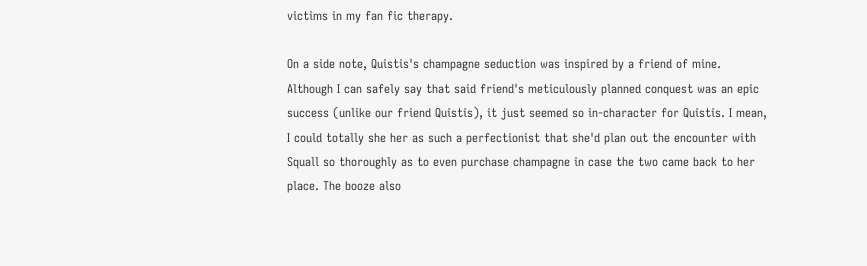victims in my fan fic therapy.

On a side note, Quistis's champagne seduction was inspired by a friend of mine. Although I can safely say that said friend's meticulously planned conquest was an epic success (unlike our friend Quistis), it just seemed so in-character for Quistis. I mean, I could totally she her as such a perfectionist that she'd plan out the encounter with Squall so thoroughly as to even purchase champagne in case the two came back to her place. The booze also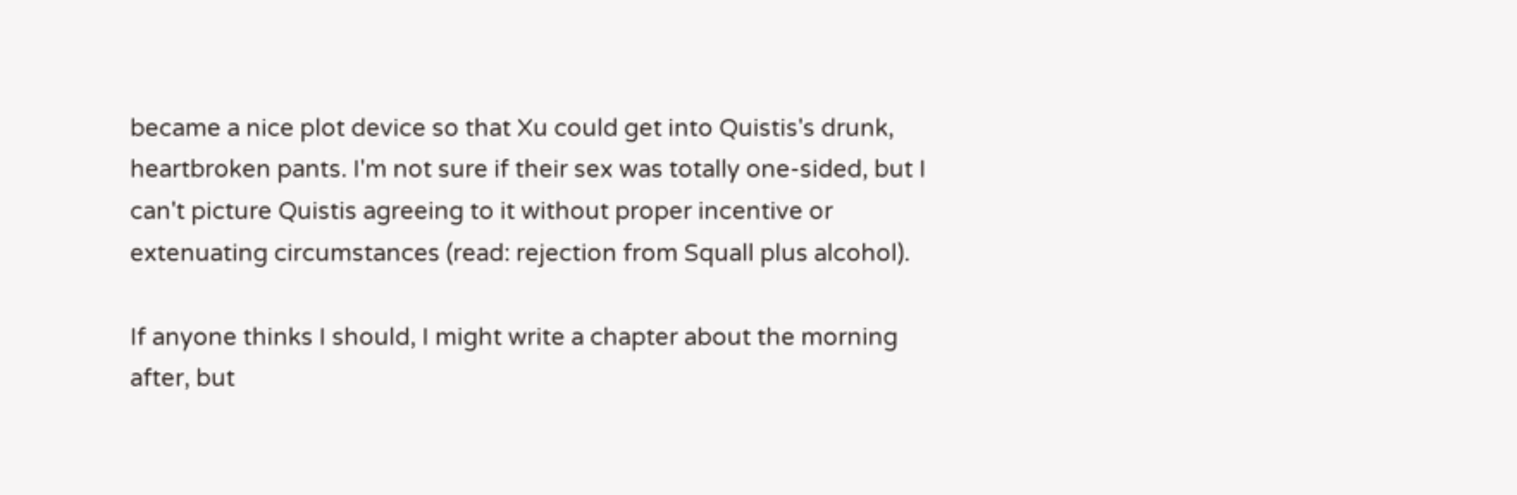became a nice plot device so that Xu could get into Quistis's drunk, heartbroken pants. I'm not sure if their sex was totally one-sided, but I can't picture Quistis agreeing to it without proper incentive or extenuating circumstances (read: rejection from Squall plus alcohol).

If anyone thinks I should, I might write a chapter about the morning after, but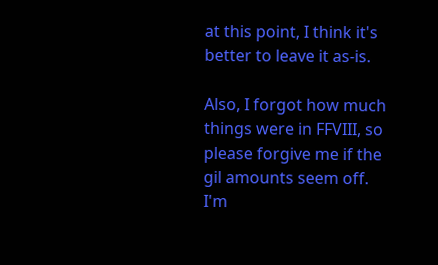at this point, I think it's better to leave it as-is.

Also, I forgot how much things were in FFVIII, so please forgive me if the gil amounts seem off. I'm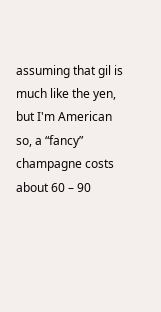assuming that gil is much like the yen, but I'm American so, a “fancy” champagne costs about 60 – 90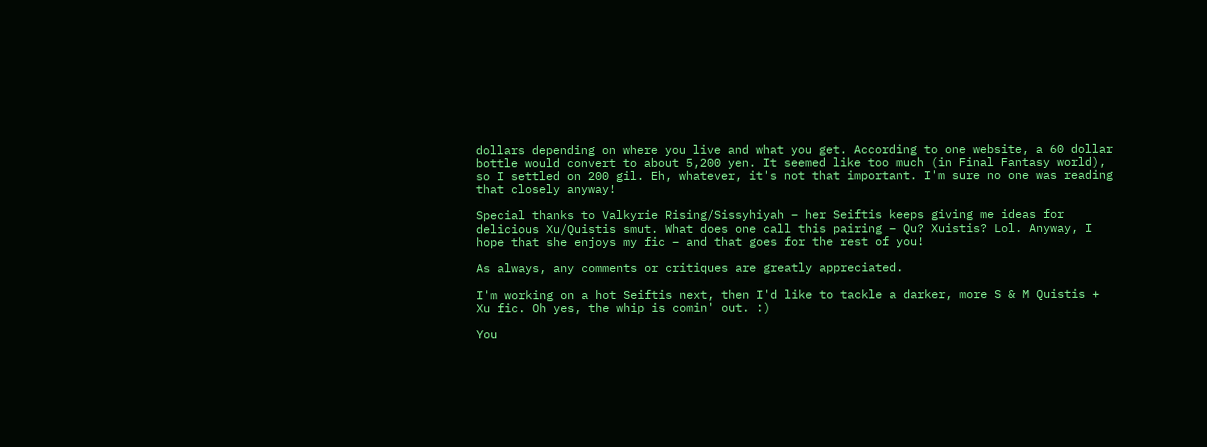dollars depending on where you live and what you get. According to one website, a 60 dollar bottle would convert to about 5,200 yen. It seemed like too much (in Final Fantasy world), so I settled on 200 gil. Eh, whatever, it's not that important. I'm sure no one was reading that closely anyway!

Special thanks to Valkyrie Rising/Sissyhiyah – her Seiftis keeps giving me ideas for delicious Xu/Quistis smut. What does one call this pairing – Qu? Xuistis? Lol. Anyway, I hope that she enjoys my fic – and that goes for the rest of you!

As always, any comments or critiques are greatly appreciated.

I'm working on a hot Seiftis next, then I'd like to tackle a darker, more S & M Quistis + Xu fic. Oh yes, the whip is comin' out. :)

You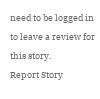need to be logged in to leave a review for this story.
Report Story